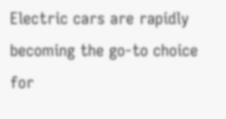Electric cars are rapidly becoming the go-to choice for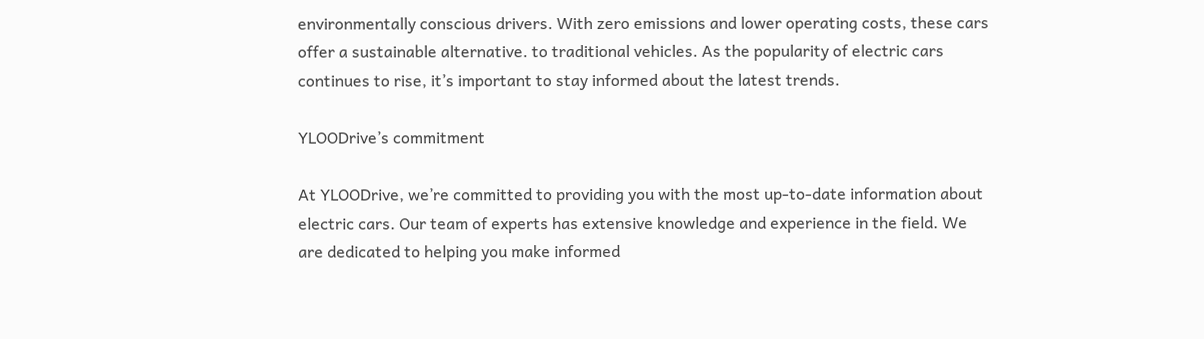environmentally conscious drivers. With zero emissions and lower operating costs, these cars offer a sustainable alternative. to traditional vehicles. As the popularity of electric cars continues to rise, it’s important to stay informed about the latest trends.

YLOODrive’s commitment

At YLOODrive, we’re committed to providing you with the most up-to-date information about electric cars. Our team of experts has extensive knowledge and experience in the field. We are dedicated to helping you make informed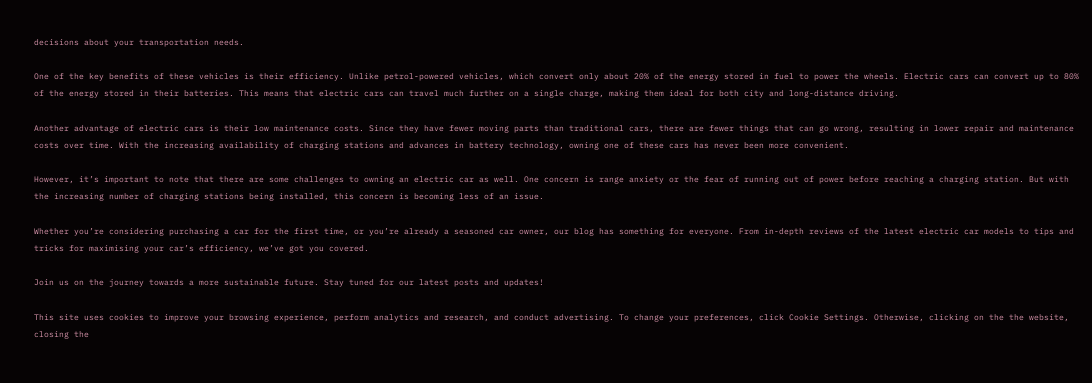decisions about your transportation needs.

One of the key benefits of these vehicles is their efficiency. Unlike petrol-powered vehicles, which convert only about 20% of the energy stored in fuel to power the wheels. Electric cars can convert up to 80% of the energy stored in their batteries. This means that electric cars can travel much further on a single charge, making them ideal for both city and long-distance driving.

Another advantage of electric cars is their low maintenance costs. Since they have fewer moving parts than traditional cars, there are fewer things that can go wrong, resulting in lower repair and maintenance costs over time. With the increasing availability of charging stations and advances in battery technology, owning one of these cars has never been more convenient.

However, it’s important to note that there are some challenges to owning an electric car as well. One concern is range anxiety or the fear of running out of power before reaching a charging station. But with the increasing number of charging stations being installed, this concern is becoming less of an issue.

Whether you’re considering purchasing a car for the first time, or you’re already a seasoned car owner, our blog has something for everyone. From in-depth reviews of the latest electric car models to tips and tricks for maximising your car’s efficiency, we’ve got you covered.

Join us on the journey towards a more sustainable future. Stay tuned for our latest posts and updates!

This site uses cookies to improve your browsing experience, perform analytics and research, and conduct advertising. To change your preferences, click Cookie Settings. Otherwise, clicking on the the website, closing the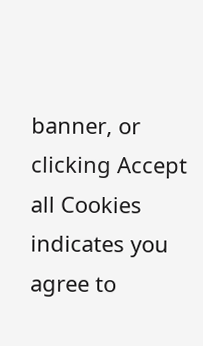banner, or clicking Accept all Cookies indicates you agree to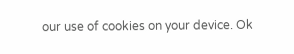our use of cookies on your device. Ok